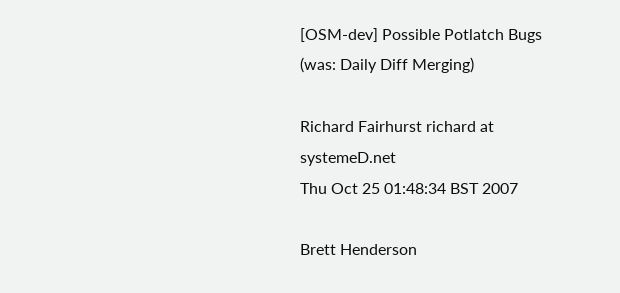[OSM-dev] Possible Potlatch Bugs (was: Daily Diff Merging)

Richard Fairhurst richard at systemeD.net
Thu Oct 25 01:48:34 BST 2007

Brett Henderson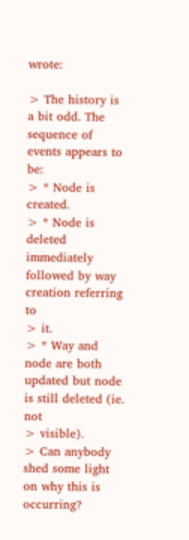wrote:

> The history is a bit odd. The sequence of events appears to be:
> * Node is created.
> * Node is deleted immediately followed by way creation referring to
> it.
> * Way and node are both updated but node is still deleted (ie. not
> visible).
> Can anybody shed some light on why this is occurring?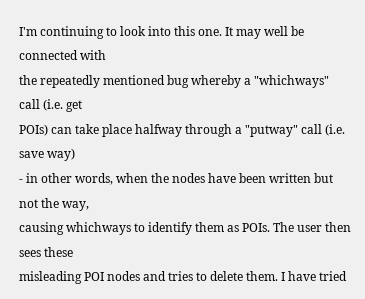I'm continuing to look into this one. It may well be connected with
the repeatedly mentioned bug whereby a "whichways" call (i.e. get
POIs) can take place halfway through a "putway" call (i.e. save way)
- in other words, when the nodes have been written but not the way,
causing whichways to identify them as POIs. The user then sees these
misleading POI nodes and tries to delete them. I have tried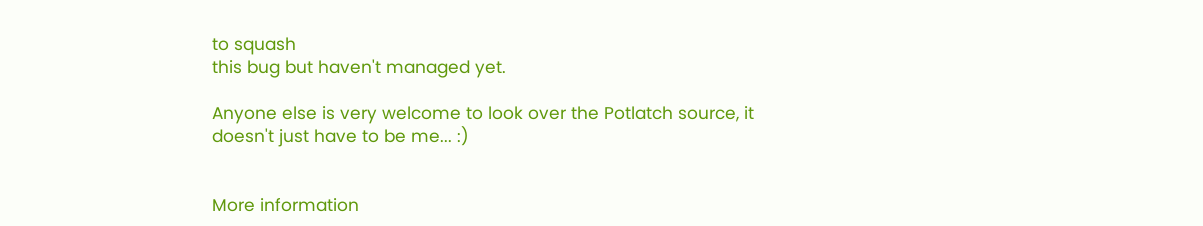to squash
this bug but haven't managed yet.

Anyone else is very welcome to look over the Potlatch source, it
doesn't just have to be me... :)


More information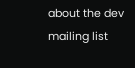about the dev mailing list